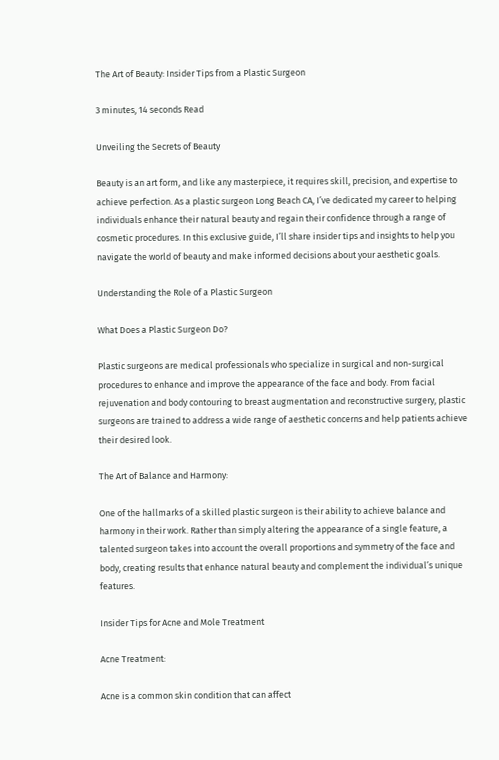The Art of Beauty: Insider Tips from a Plastic Surgeon

3 minutes, 14 seconds Read

Unveiling the Secrets of Beauty

Beauty is an art form, and like any masterpiece, it requires skill, precision, and expertise to achieve perfection. As a plastic surgeon Long Beach CA, I’ve dedicated my career to helping individuals enhance their natural beauty and regain their confidence through a range of cosmetic procedures. In this exclusive guide, I’ll share insider tips and insights to help you navigate the world of beauty and make informed decisions about your aesthetic goals.

Understanding the Role of a Plastic Surgeon

What Does a Plastic Surgeon Do?

Plastic surgeons are medical professionals who specialize in surgical and non-surgical procedures to enhance and improve the appearance of the face and body. From facial rejuvenation and body contouring to breast augmentation and reconstructive surgery, plastic surgeons are trained to address a wide range of aesthetic concerns and help patients achieve their desired look.

The Art of Balance and Harmony:

One of the hallmarks of a skilled plastic surgeon is their ability to achieve balance and harmony in their work. Rather than simply altering the appearance of a single feature, a talented surgeon takes into account the overall proportions and symmetry of the face and body, creating results that enhance natural beauty and complement the individual’s unique features.

Insider Tips for Acne and Mole Treatment

Acne Treatment:

Acne is a common skin condition that can affect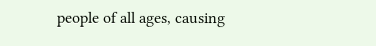people of all ages, causing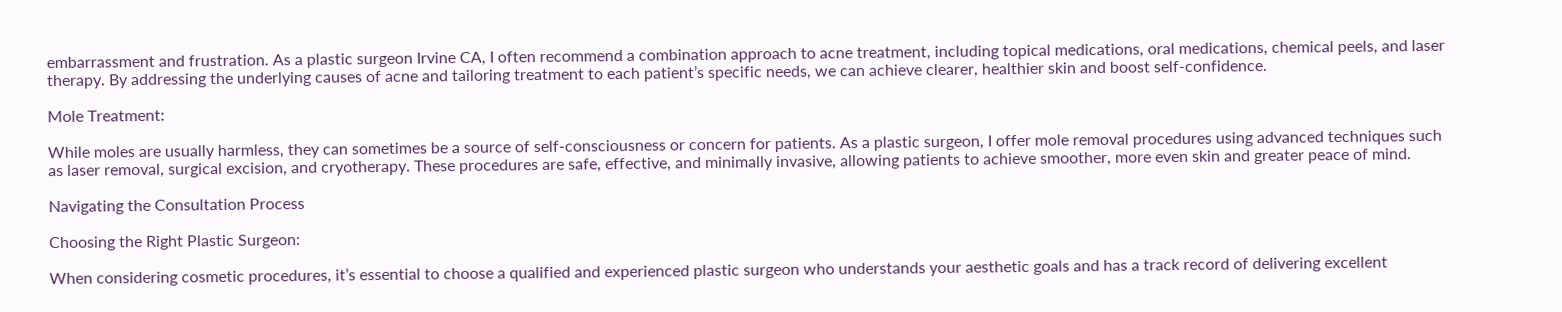embarrassment and frustration. As a plastic surgeon Irvine CA, I often recommend a combination approach to acne treatment, including topical medications, oral medications, chemical peels, and laser therapy. By addressing the underlying causes of acne and tailoring treatment to each patient’s specific needs, we can achieve clearer, healthier skin and boost self-confidence.

Mole Treatment:

While moles are usually harmless, they can sometimes be a source of self-consciousness or concern for patients. As a plastic surgeon, I offer mole removal procedures using advanced techniques such as laser removal, surgical excision, and cryotherapy. These procedures are safe, effective, and minimally invasive, allowing patients to achieve smoother, more even skin and greater peace of mind.

Navigating the Consultation Process

Choosing the Right Plastic Surgeon:

When considering cosmetic procedures, it’s essential to choose a qualified and experienced plastic surgeon who understands your aesthetic goals and has a track record of delivering excellent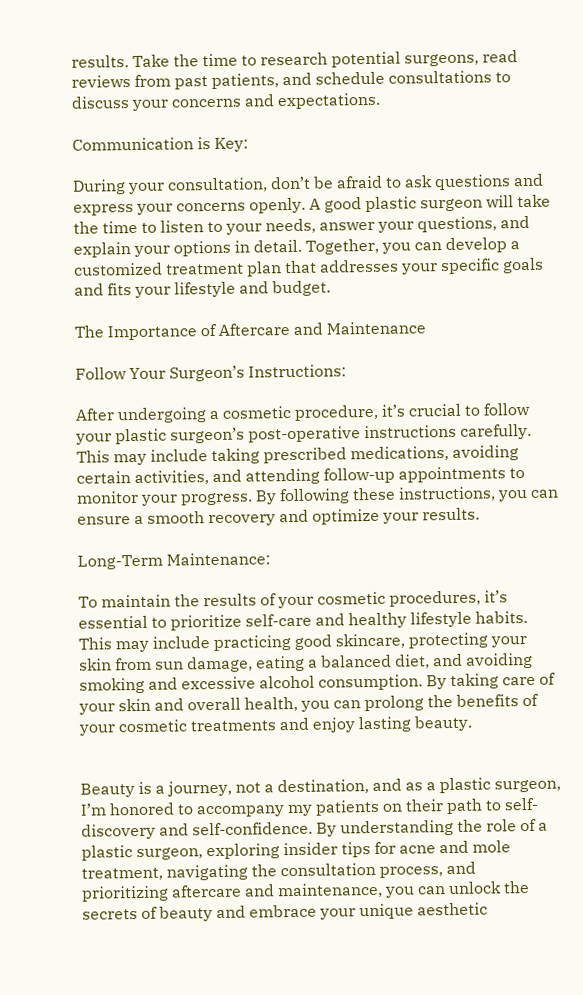results. Take the time to research potential surgeons, read reviews from past patients, and schedule consultations to discuss your concerns and expectations.

Communication is Key:

During your consultation, don’t be afraid to ask questions and express your concerns openly. A good plastic surgeon will take the time to listen to your needs, answer your questions, and explain your options in detail. Together, you can develop a customized treatment plan that addresses your specific goals and fits your lifestyle and budget.

The Importance of Aftercare and Maintenance

Follow Your Surgeon’s Instructions:

After undergoing a cosmetic procedure, it’s crucial to follow your plastic surgeon’s post-operative instructions carefully. This may include taking prescribed medications, avoiding certain activities, and attending follow-up appointments to monitor your progress. By following these instructions, you can ensure a smooth recovery and optimize your results.

Long-Term Maintenance:

To maintain the results of your cosmetic procedures, it’s essential to prioritize self-care and healthy lifestyle habits. This may include practicing good skincare, protecting your skin from sun damage, eating a balanced diet, and avoiding smoking and excessive alcohol consumption. By taking care of your skin and overall health, you can prolong the benefits of your cosmetic treatments and enjoy lasting beauty.


Beauty is a journey, not a destination, and as a plastic surgeon, I’m honored to accompany my patients on their path to self-discovery and self-confidence. By understanding the role of a plastic surgeon, exploring insider tips for acne and mole treatment, navigating the consultation process, and prioritizing aftercare and maintenance, you can unlock the secrets of beauty and embrace your unique aesthetic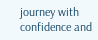journey with confidence and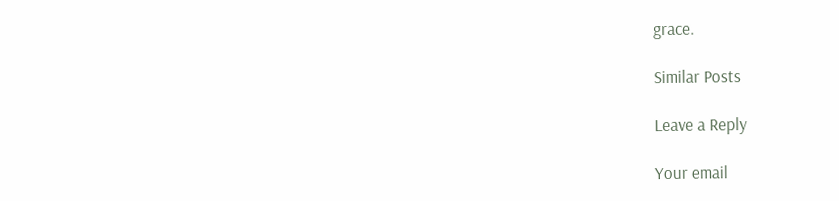grace.

Similar Posts

Leave a Reply

Your email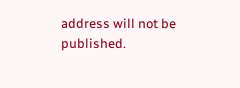address will not be published.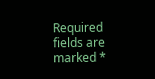Required fields are marked *